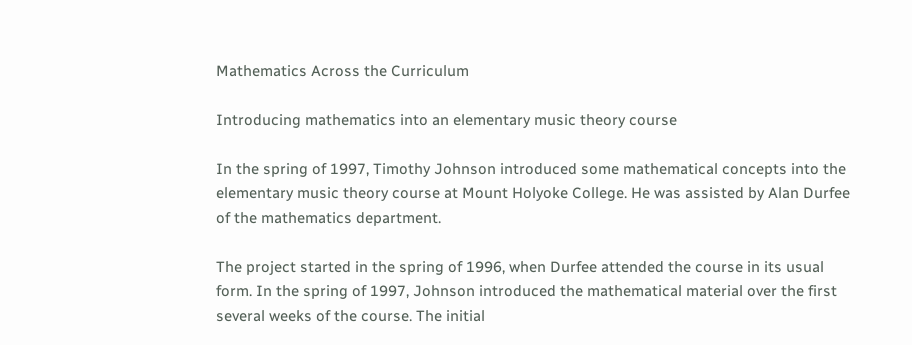Mathematics Across the Curriculum

Introducing mathematics into an elementary music theory course

In the spring of 1997, Timothy Johnson introduced some mathematical concepts into the elementary music theory course at Mount Holyoke College. He was assisted by Alan Durfee of the mathematics department.

The project started in the spring of 1996, when Durfee attended the course in its usual form. In the spring of 1997, Johnson introduced the mathematical material over the first several weeks of the course. The initial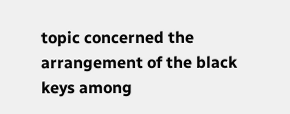topic concerned the arrangement of the black keys among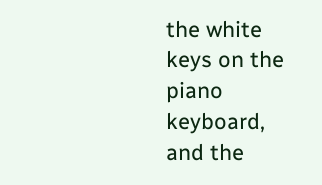the white keys on the piano keyboard, and the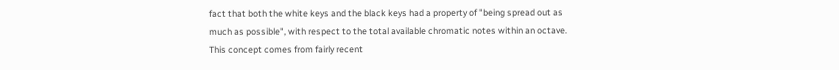fact that both the white keys and the black keys had a property of "being spread out as much as possible", with respect to the total available chromatic notes within an octave. This concept comes from fairly recent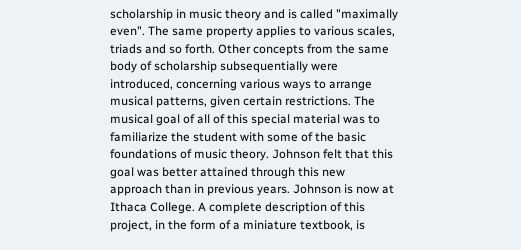scholarship in music theory and is called "maximally even". The same property applies to various scales, triads and so forth. Other concepts from the same body of scholarship subsequentially were introduced, concerning various ways to arrange musical patterns, given certain restrictions. The musical goal of all of this special material was to familiarize the student with some of the basic foundations of music theory. Johnson felt that this goal was better attained through this new approach than in previous years. Johnson is now at Ithaca College. A complete description of this project, in the form of a miniature textbook, is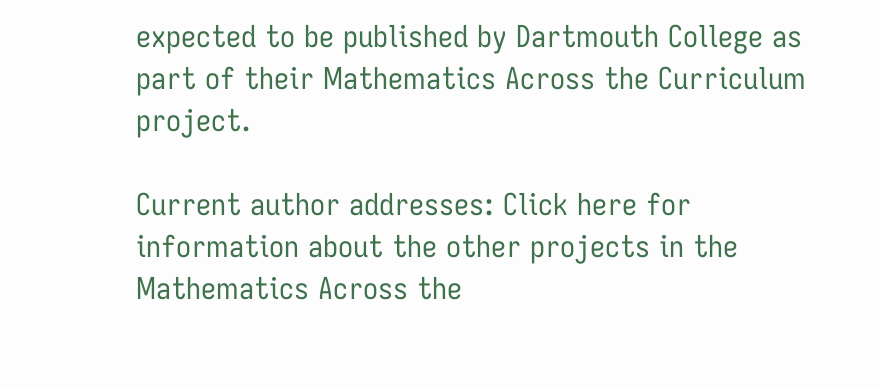expected to be published by Dartmouth College as part of their Mathematics Across the Curriculum project.

Current author addresses: Click here for information about the other projects in the Mathematics Across the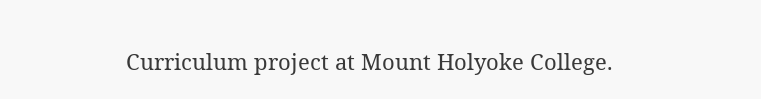Curriculum project at Mount Holyoke College.